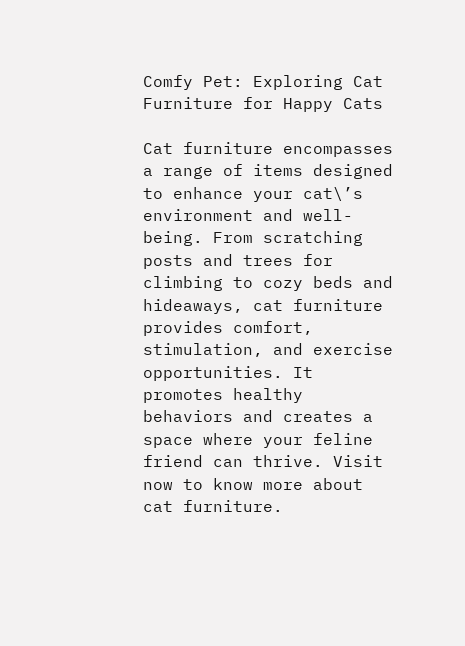Comfy Pet: Exploring Cat Furniture for Happy Cats

Cat furniture encompasses a range of items designed to enhance your cat\’s environment and well-being. From scratching posts and trees for climbing to cozy beds and hideaways, cat furniture provides comfort, stimulation, and exercise opportunities. It promotes healthy behaviors and creates a space where your feline friend can thrive. Visit now to know more about cat furniture.